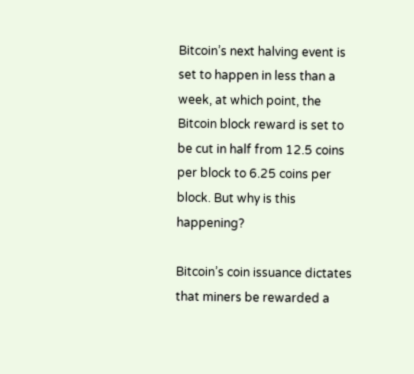Bitcoin’s next halving event is set to happen in less than a week, at which point, the Bitcoin block reward is set to be cut in half from 12.5 coins per block to 6.25 coins per block. But why is this happening?

Bitcoin’s coin issuance dictates that miners be rewarded a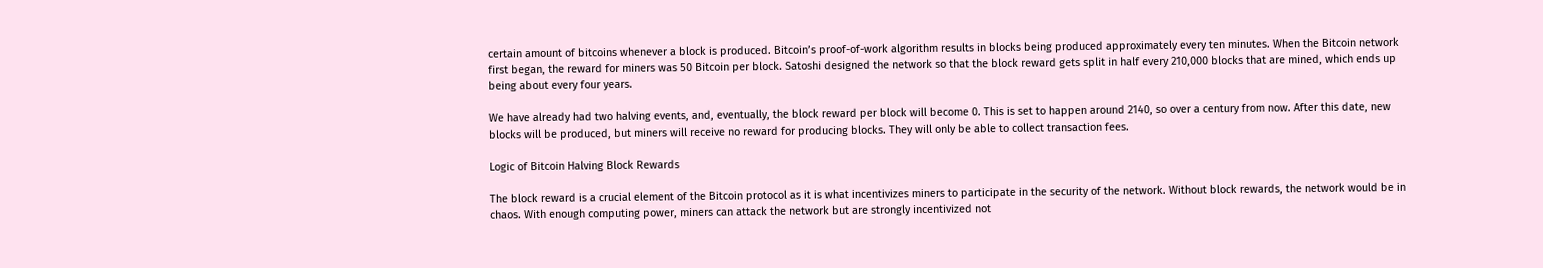certain amount of bitcoins whenever a block is produced. Bitcoin’s proof-of-work algorithm results in blocks being produced approximately every ten minutes. When the Bitcoin network first began, the reward for miners was 50 Bitcoin per block. Satoshi designed the network so that the block reward gets split in half every 210,000 blocks that are mined, which ends up being about every four years.

We have already had two halving events, and, eventually, the block reward per block will become 0. This is set to happen around 2140, so over a century from now. After this date, new blocks will be produced, but miners will receive no reward for producing blocks. They will only be able to collect transaction fees.

Logic of Bitcoin Halving Block Rewards

The block reward is a crucial element of the Bitcoin protocol as it is what incentivizes miners to participate in the security of the network. Without block rewards, the network would be in chaos. With enough computing power, miners can attack the network but are strongly incentivized not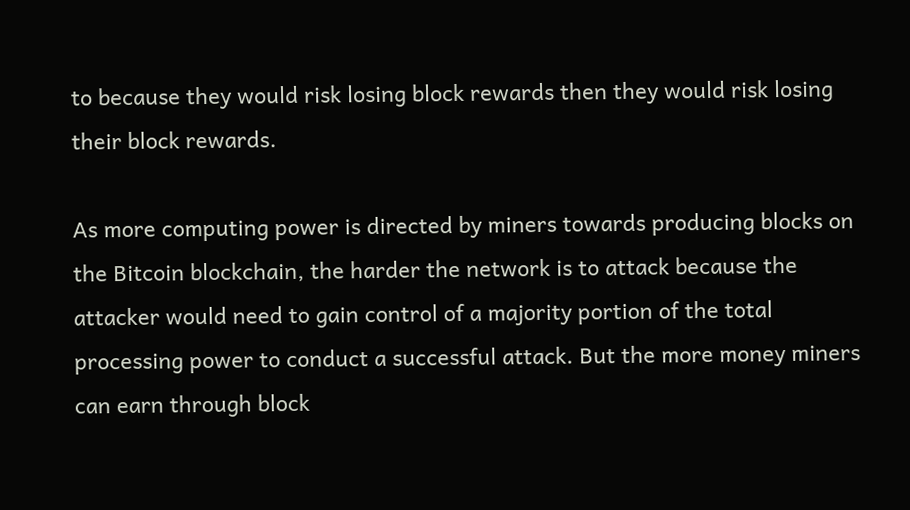to because they would risk losing block rewards then they would risk losing their block rewards.

As more computing power is directed by miners towards producing blocks on the Bitcoin blockchain, the harder the network is to attack because the attacker would need to gain control of a majority portion of the total processing power to conduct a successful attack. But the more money miners can earn through block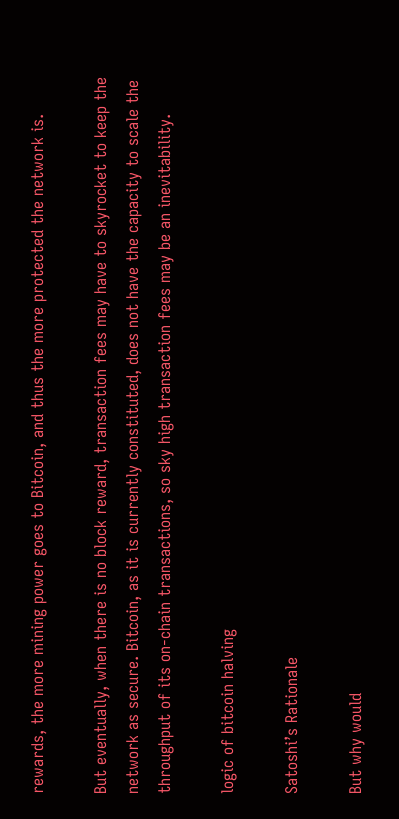rewards, the more mining power goes to Bitcoin, and thus the more protected the network is.

But eventually, when there is no block reward, transaction fees may have to skyrocket to keep the network as secure. Bitcoin, as it is currently constituted, does not have the capacity to scale the throughput of its on-chain transactions, so sky high transaction fees may be an inevitability.

logic of bitcoin halving

Satoshi’s Rationale

But why would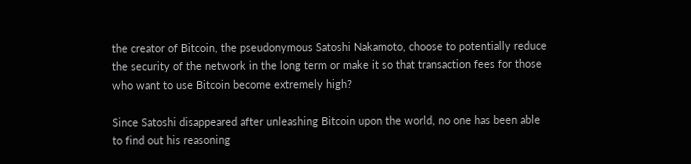the creator of Bitcoin, the pseudonymous Satoshi Nakamoto, choose to potentially reduce the security of the network in the long term or make it so that transaction fees for those who want to use Bitcoin become extremely high?

Since Satoshi disappeared after unleashing Bitcoin upon the world, no one has been able to find out his reasoning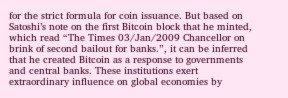for the strict formula for coin issuance. But based on Satoshi’s note on the first Bitcoin block that he minted, which read “The Times 03/Jan/2009 Chancellor on brink of second bailout for banks.”, it can be inferred that he created Bitcoin as a response to governments and central banks. These institutions exert extraordinary influence on global economies by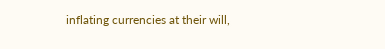inflating currencies at their will,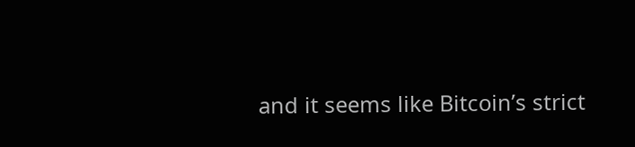and it seems like Bitcoin’s strict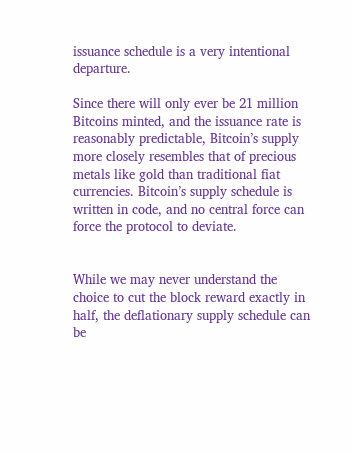issuance schedule is a very intentional departure.

Since there will only ever be 21 million Bitcoins minted, and the issuance rate is reasonably predictable, Bitcoin’s supply more closely resembles that of precious metals like gold than traditional fiat currencies. Bitcoin’s supply schedule is written in code, and no central force can force the protocol to deviate.


While we may never understand the choice to cut the block reward exactly in half, the deflationary supply schedule can be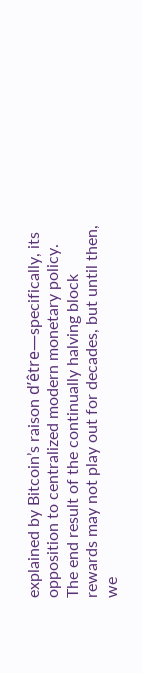explained by Bitcoin’s raison d’être—specifically, its opposition to centralized modern monetary policy. The end result of the continually halving block rewards may not play out for decades, but until then, we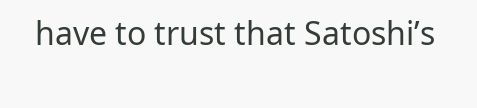have to trust that Satoshi’s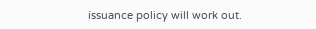issuance policy will work out.